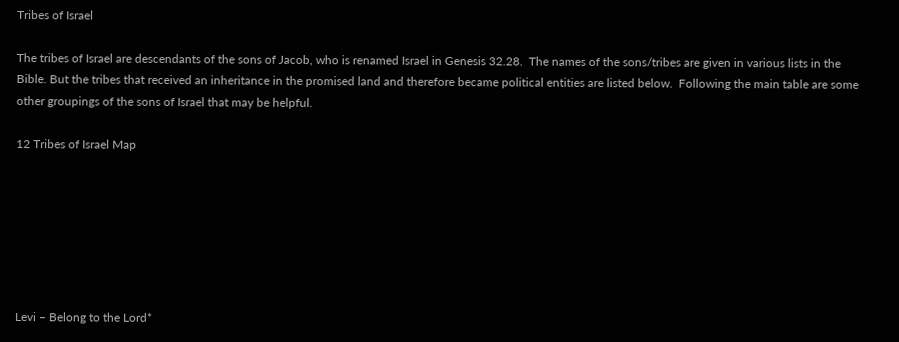Tribes of Israel

The tribes of Israel are descendants of the sons of Jacob, who is renamed Israel in Genesis 32.28.  The names of the sons/tribes are given in various lists in the Bible. But the tribes that received an inheritance in the promised land and therefore became political entities are listed below.  Following the main table are some other groupings of the sons of Israel that may be helpful.

12 Tribes of Israel Map







Levi – Belong to the Lord*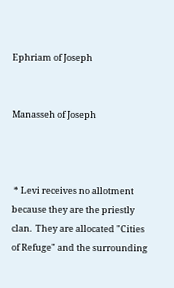Ephriam of Joseph


Manasseh of Joseph



 * Levi receives no allotment because they are the priestly clan.  They are allocated "Cities of Refuge" and the surrounding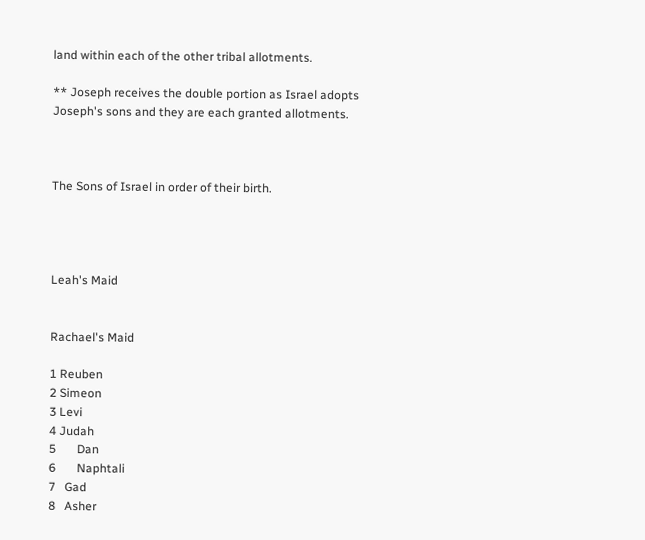land within each of the other tribal allotments.

** Joseph receives the double portion as Israel adopts Joseph's sons and they are each granted allotments.



The Sons of Israel in order of their birth.




Leah's Maid


Rachael's Maid

1 Reuben
2 Simeon
3 Levi
4 Judah
5       Dan
6       Naphtali
7   Gad
8   Asher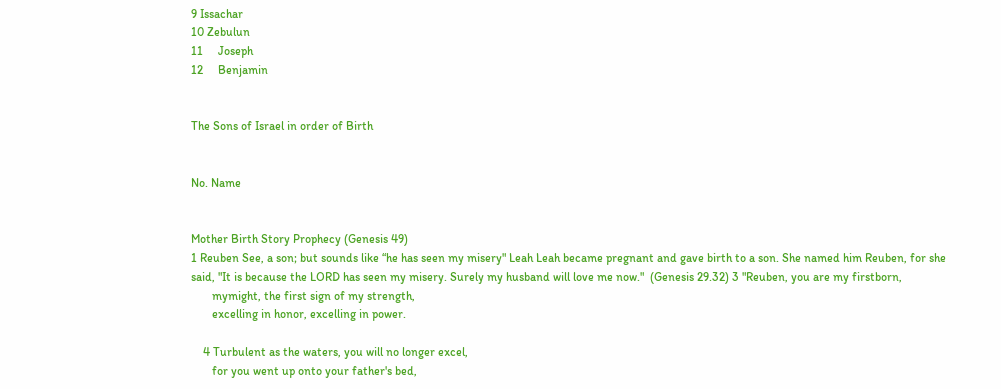9 Issachar
10 Zebulun
11     Joseph
12     Benjamin


The Sons of Israel in order of Birth


No. Name


Mother Birth Story Prophecy (Genesis 49)
1 Reuben See, a son; but sounds like “he has seen my misery" Leah Leah became pregnant and gave birth to a son. She named him Reuben, for she said, "It is because the LORD has seen my misery. Surely my husband will love me now."  (Genesis 29.32) 3 "Reuben, you are my firstborn,
       mymight, the first sign of my strength,
       excelling in honor, excelling in power.

    4 Turbulent as the waters, you will no longer excel,
       for you went up onto your father's bed,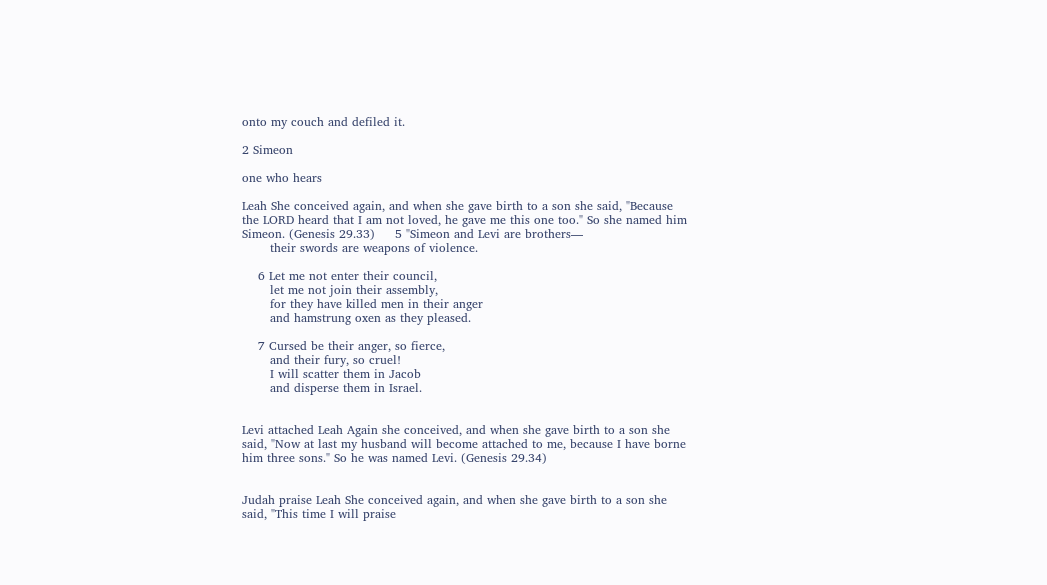onto my couch and defiled it.

2 Simeon

one who hears

Leah She conceived again, and when she gave birth to a son she said, "Because the LORD heard that I am not loved, he gave me this one too." So she named him Simeon. (Genesis 29.33)     5 "Simeon and Levi are brothers—
       their swords are weapons of violence.

    6 Let me not enter their council,
       let me not join their assembly,
       for they have killed men in their anger
       and hamstrung oxen as they pleased.

    7 Cursed be their anger, so fierce,
       and their fury, so cruel!
       I will scatter them in Jacob
       and disperse them in Israel.


Levi attached Leah Again she conceived, and when she gave birth to a son she said, "Now at last my husband will become attached to me, because I have borne him three sons." So he was named Levi. (Genesis 29.34)


Judah praise Leah She conceived again, and when she gave birth to a son she said, "This time I will praise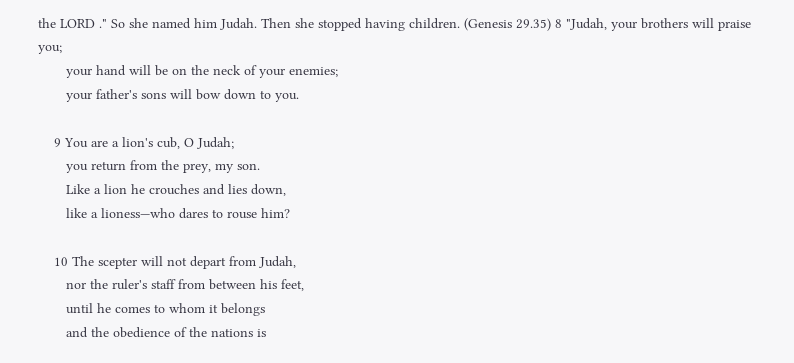the LORD ." So she named him Judah. Then she stopped having children. (Genesis 29.35) 8 "Judah, your brothers will praise you;
       your hand will be on the neck of your enemies;
       your father's sons will bow down to you.

    9 You are a lion's cub, O Judah;
       you return from the prey, my son.
       Like a lion he crouches and lies down,
       like a lioness—who dares to rouse him?

    10 The scepter will not depart from Judah,
       nor the ruler's staff from between his feet,
       until he comes to whom it belongs
       and the obedience of the nations is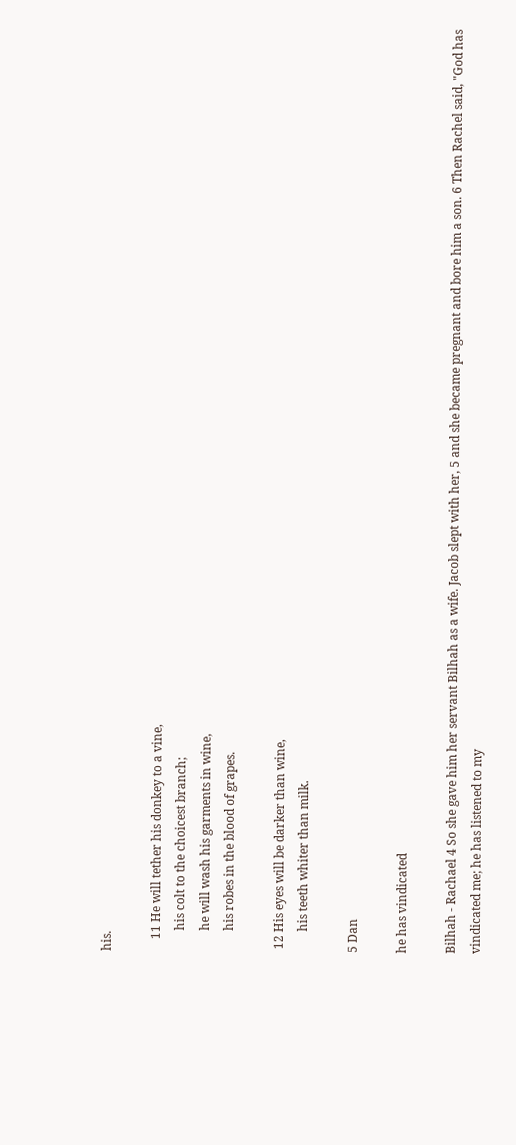his.

    11 He will tether his donkey to a vine,
       his colt to the choicest branch;
       he will wash his garments in wine,
       his robes in the blood of grapes.

 12 His eyes will be darker than wine,
       his teeth whiter than milk.

5 Dan

he has vindicated

Bilhah - Rachael 4 So she gave him her servant Bilhah as a wife. Jacob slept with her, 5 and she became pregnant and bore him a son. 6 Then Rachel said, "God has vindicated me; he has listened to my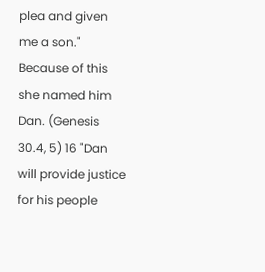plea and given me a son." Because of this she named him Dan. (Genesis 30.4, 5) 16 "Dan will provide justice for his people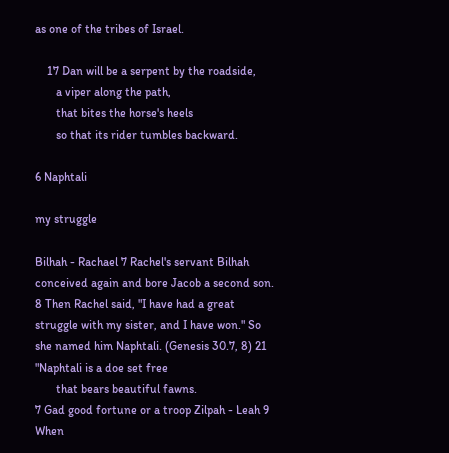as one of the tribes of Israel.

    17 Dan will be a serpent by the roadside,
       a viper along the path,
       that bites the horse's heels
       so that its rider tumbles backward.

6 Naphtali

my struggle

Bilhah - Rachael 7 Rachel's servant Bilhah conceived again and bore Jacob a second son. 8 Then Rachel said, "I have had a great struggle with my sister, and I have won." So she named him Naphtali. (Genesis 30.7, 8) 21 "Naphtali is a doe set free
       that bears beautiful fawns.
7 Gad good fortune or a troop Zilpah - Leah 9 When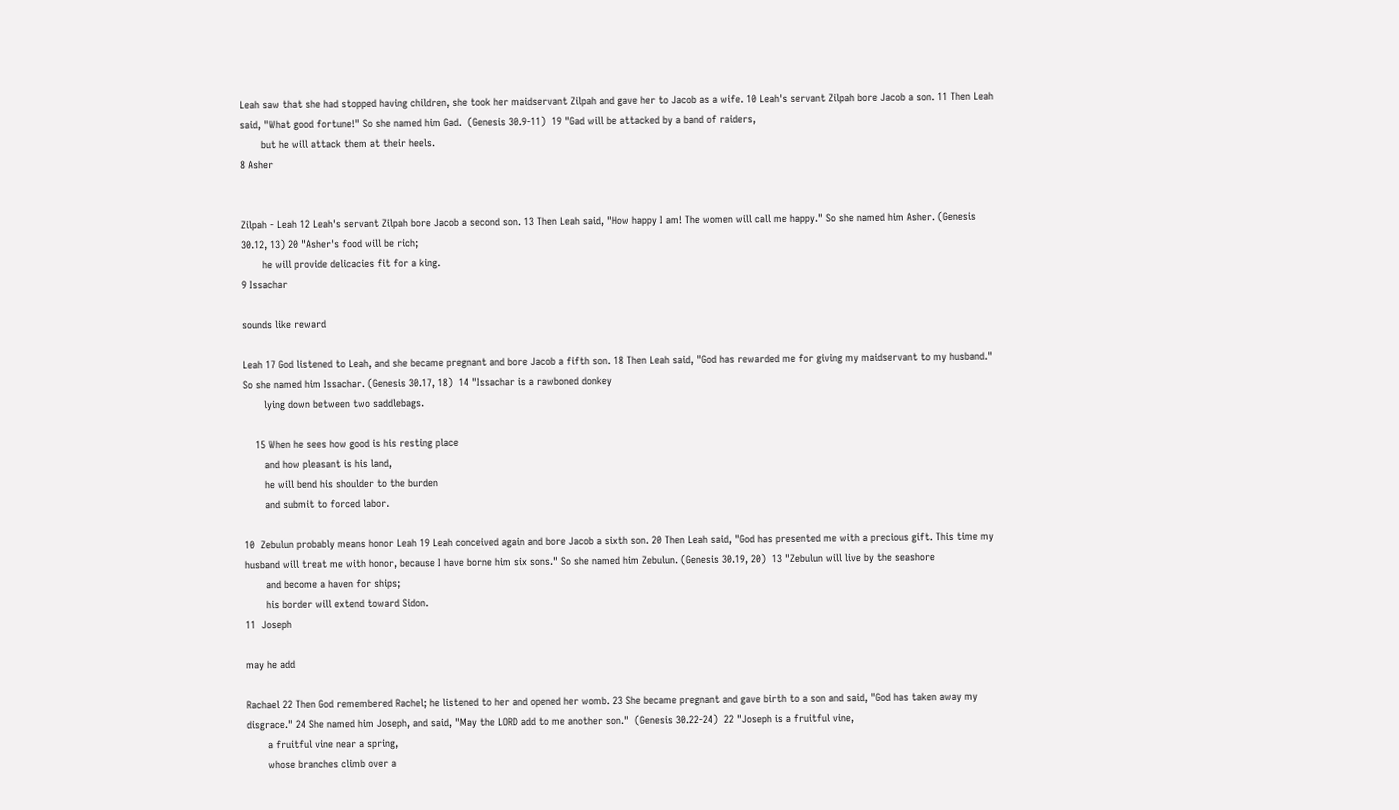Leah saw that she had stopped having children, she took her maidservant Zilpah and gave her to Jacob as a wife. 10 Leah's servant Zilpah bore Jacob a son. 11 Then Leah said, "What good fortune!" So she named him Gad.  (Genesis 30.9-11)  19 "Gad will be attacked by a band of raiders,
       but he will attack them at their heels.
8 Asher


Zilpah - Leah 12 Leah's servant Zilpah bore Jacob a second son. 13 Then Leah said, "How happy I am! The women will call me happy." So she named him Asher. (Genesis 30.12, 13) 20 "Asher's food will be rich;
       he will provide delicacies fit for a king.
9 Issachar

sounds like reward

Leah 17 God listened to Leah, and she became pregnant and bore Jacob a fifth son. 18 Then Leah said, "God has rewarded me for giving my maidservant to my husband." So she named him Issachar. (Genesis 30.17, 18)  14 "Issachar is a rawboned donkey
       lying down between two saddlebags.

    15 When he sees how good is his resting place
       and how pleasant is his land,
       he will bend his shoulder to the burden
       and submit to forced labor.

10  Zebulun probably means honor Leah 19 Leah conceived again and bore Jacob a sixth son. 20 Then Leah said, "God has presented me with a precious gift. This time my husband will treat me with honor, because I have borne him six sons." So she named him Zebulun. (Genesis 30.19, 20)  13 "Zebulun will live by the seashore
       and become a haven for ships;
       his border will extend toward Sidon.
11  Joseph

may he add

Rachael 22 Then God remembered Rachel; he listened to her and opened her womb. 23 She became pregnant and gave birth to a son and said, "God has taken away my disgrace." 24 She named him Joseph, and said, "May the LORD add to me another son."  (Genesis 30.22-24)  22 "Joseph is a fruitful vine,
       a fruitful vine near a spring,
       whose branches climb over a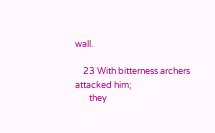wall.

    23 With bitterness archers attacked him;
       they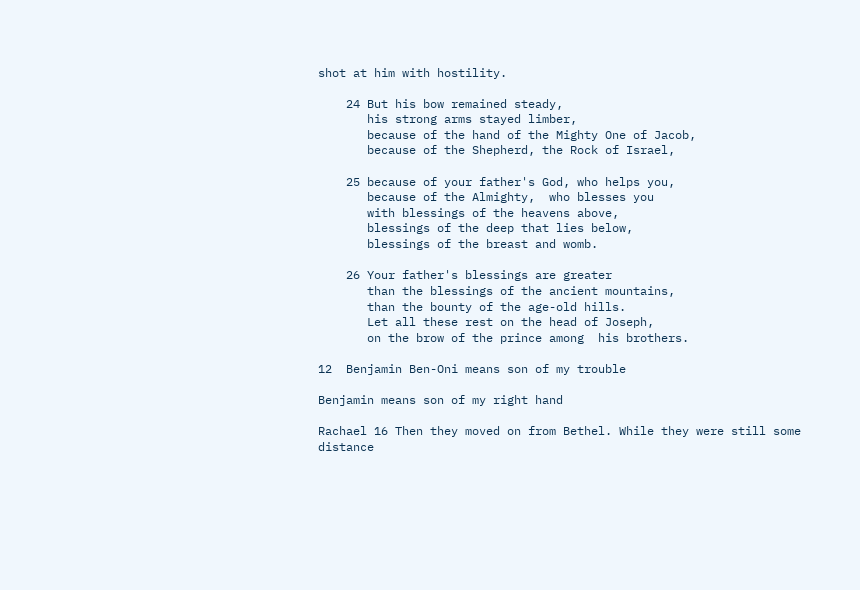shot at him with hostility.

    24 But his bow remained steady,
       his strong arms stayed limber,
       because of the hand of the Mighty One of Jacob,
       because of the Shepherd, the Rock of Israel,

    25 because of your father's God, who helps you,
       because of the Almighty,  who blesses you
       with blessings of the heavens above,
       blessings of the deep that lies below,
       blessings of the breast and womb.

    26 Your father's blessings are greater
       than the blessings of the ancient mountains,
       than the bounty of the age-old hills.
       Let all these rest on the head of Joseph,
       on the brow of the prince among  his brothers.

12  Benjamin Ben-Oni means son of my trouble

Benjamin means son of my right hand

Rachael 16 Then they moved on from Bethel. While they were still some distance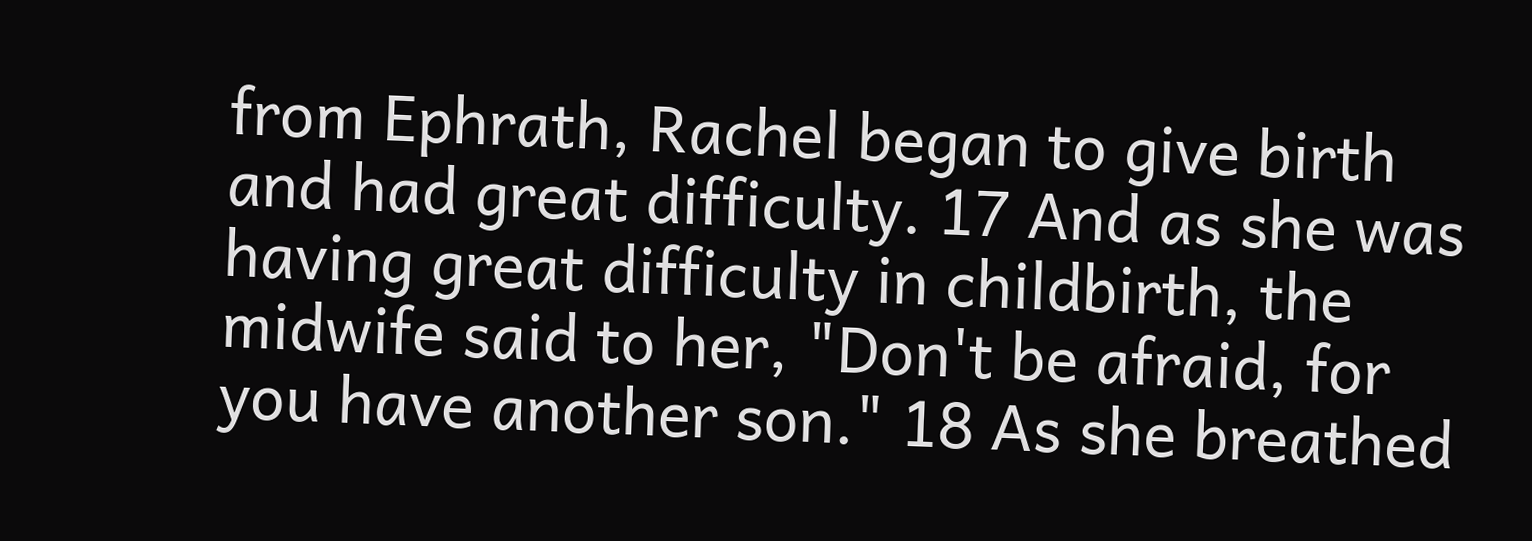from Ephrath, Rachel began to give birth and had great difficulty. 17 And as she was having great difficulty in childbirth, the midwife said to her, "Don't be afraid, for you have another son." 18 As she breathed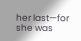her last—for she was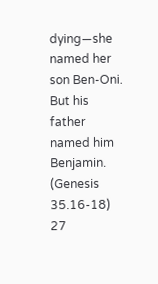dying—she named her son Ben-Oni.  But his father named him Benjamin. (Genesis 35.16-18)  27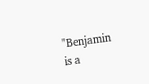"Benjamin is a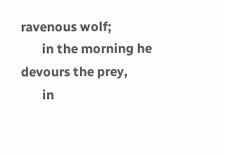ravenous wolf;
       in the morning he devours the prey,
       in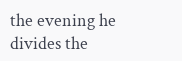the evening he divides the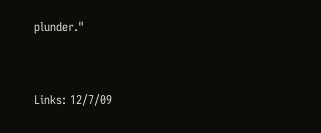plunder."


Links: 12/7/09